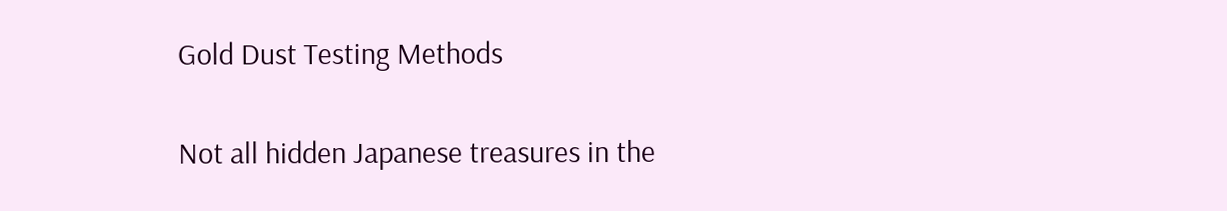Gold Dust Testing Methods


Not all hidden Japanese treasures in the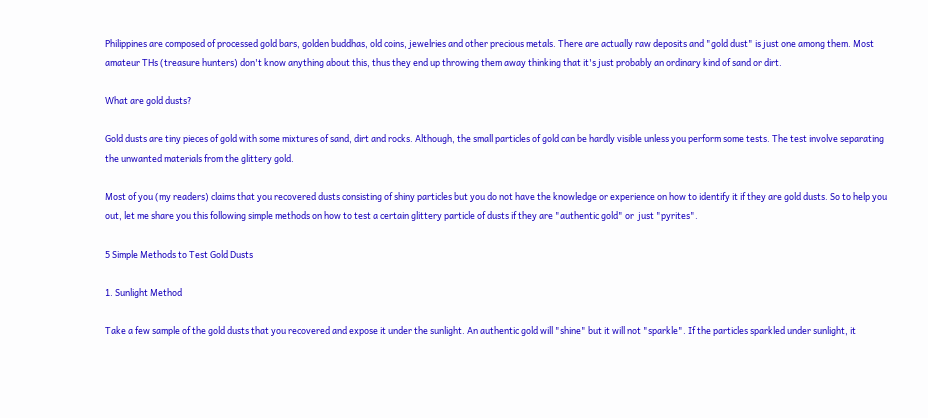Philippines are composed of processed gold bars, golden buddhas, old coins, jewelries and other precious metals. There are actually raw deposits and "gold dust" is just one among them. Most amateur THs (treasure hunters) don't know anything about this, thus they end up throwing them away thinking that it's just probably an ordinary kind of sand or dirt.

What are gold dusts?

Gold dusts are tiny pieces of gold with some mixtures of sand, dirt and rocks. Although, the small particles of gold can be hardly visible unless you perform some tests. The test involve separating the unwanted materials from the glittery gold.

Most of you (my readers) claims that you recovered dusts consisting of shiny particles but you do not have the knowledge or experience on how to identify it if they are gold dusts. So to help you out, let me share you this following simple methods on how to test a certain glittery particle of dusts if they are "authentic gold" or  just "pyrites".

5 Simple Methods to Test Gold Dusts

1. Sunlight Method

Take a few sample of the gold dusts that you recovered and expose it under the sunlight. An authentic gold will "shine" but it will not "sparkle". If the particles sparkled under sunlight, it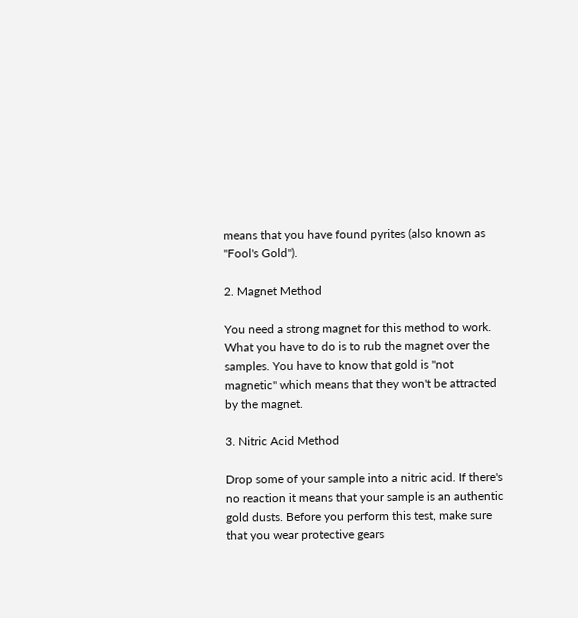means that you have found pyrites (also known as "Fool's Gold").

2. Magnet Method

You need a strong magnet for this method to work. What you have to do is to rub the magnet over the samples. You have to know that gold is "not magnetic" which means that they won't be attracted by the magnet.

3. Nitric Acid Method

Drop some of your sample into a nitric acid. If there's no reaction it means that your sample is an authentic gold dusts. Before you perform this test, make sure that you wear protective gears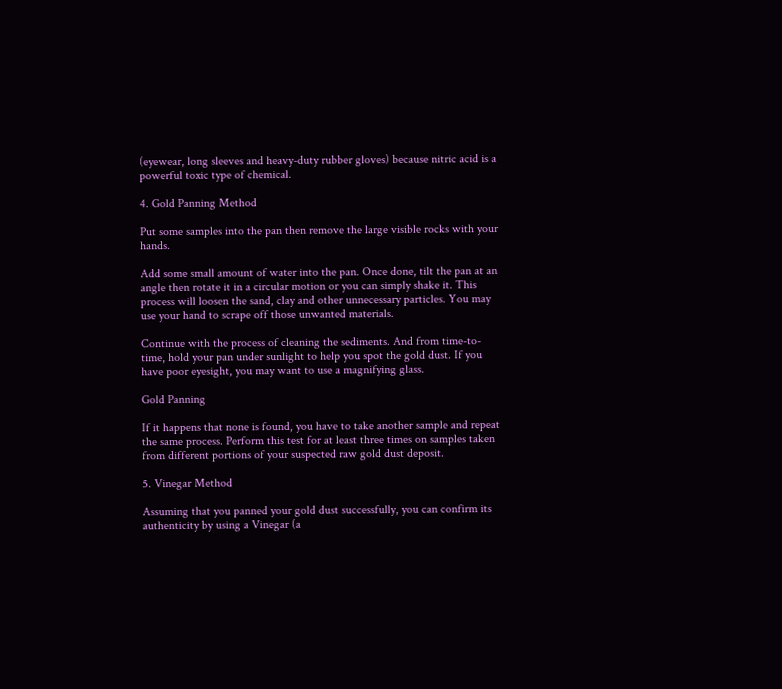(eyewear, long sleeves and heavy-duty rubber gloves) because nitric acid is a powerful toxic type of chemical.

4. Gold Panning Method

Put some samples into the pan then remove the large visible rocks with your hands.

Add some small amount of water into the pan. Once done, tilt the pan at an angle then rotate it in a circular motion or you can simply shake it. This process will loosen the sand, clay and other unnecessary particles. You may use your hand to scrape off those unwanted materials.

Continue with the process of cleaning the sediments. And from time-to-time, hold your pan under sunlight to help you spot the gold dust. If you have poor eyesight, you may want to use a magnifying glass.

Gold Panning

If it happens that none is found, you have to take another sample and repeat the same process. Perform this test for at least three times on samples taken from different portions of your suspected raw gold dust deposit.

5. Vinegar Method

Assuming that you panned your gold dust successfully, you can confirm its authenticity by using a Vinegar (a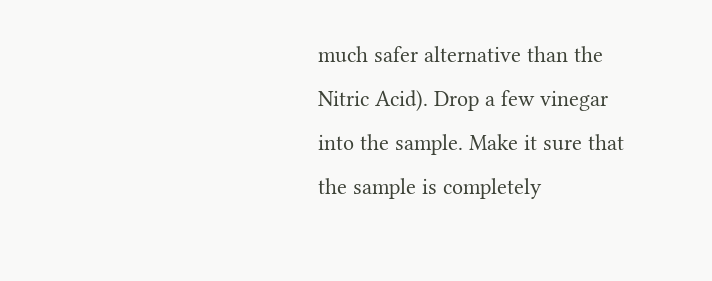much safer alternative than the Nitric Acid). Drop a few vinegar into the sample. Make it sure that the sample is completely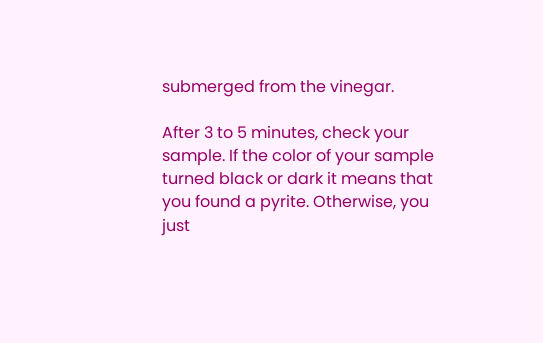submerged from the vinegar.

After 3 to 5 minutes, check your sample. If the color of your sample turned black or dark it means that you found a pyrite. Otherwise, you just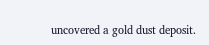uncovered a gold dust deposit.